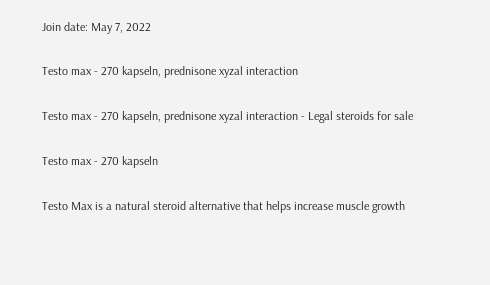Join date: May 7, 2022

Testo max - 270 kapseln, prednisone xyzal interaction

Testo max - 270 kapseln, prednisone xyzal interaction - Legal steroids for sale

Testo max - 270 kapseln

Testo Max is a natural steroid alternative that helps increase muscle growth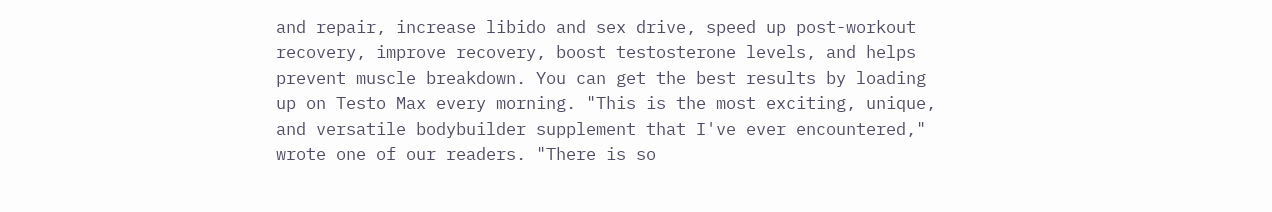and repair, increase libido and sex drive, speed up post-workout recovery, improve recovery, boost testosterone levels, and helps prevent muscle breakdown. You can get the best results by loading up on Testo Max every morning. "This is the most exciting, unique, and versatile bodybuilder supplement that I've ever encountered," wrote one of our readers. "There is so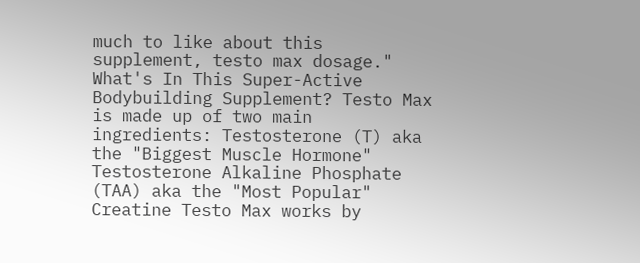much to like about this supplement, testo max dosage." What's In This Super-Active Bodybuilding Supplement? Testo Max is made up of two main ingredients: Testosterone (T) aka the "Biggest Muscle Hormone" Testosterone Alkaline Phosphate (TAA) aka the "Most Popular" Creatine Testo Max works by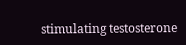stimulating testosterone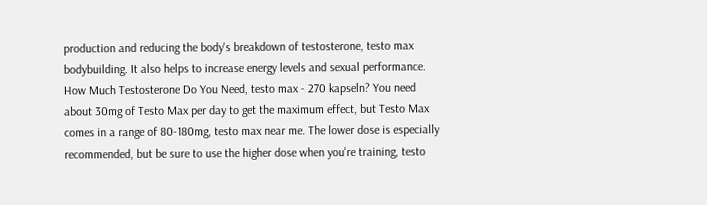production and reducing the body's breakdown of testosterone, testo max bodybuilding. It also helps to increase energy levels and sexual performance. How Much Testosterone Do You Need, testo max - 270 kapseln? You need about 30mg of Testo Max per day to get the maximum effect, but Testo Max comes in a range of 80-180mg, testo max near me. The lower dose is especially recommended, but be sure to use the higher dose when you're training, testo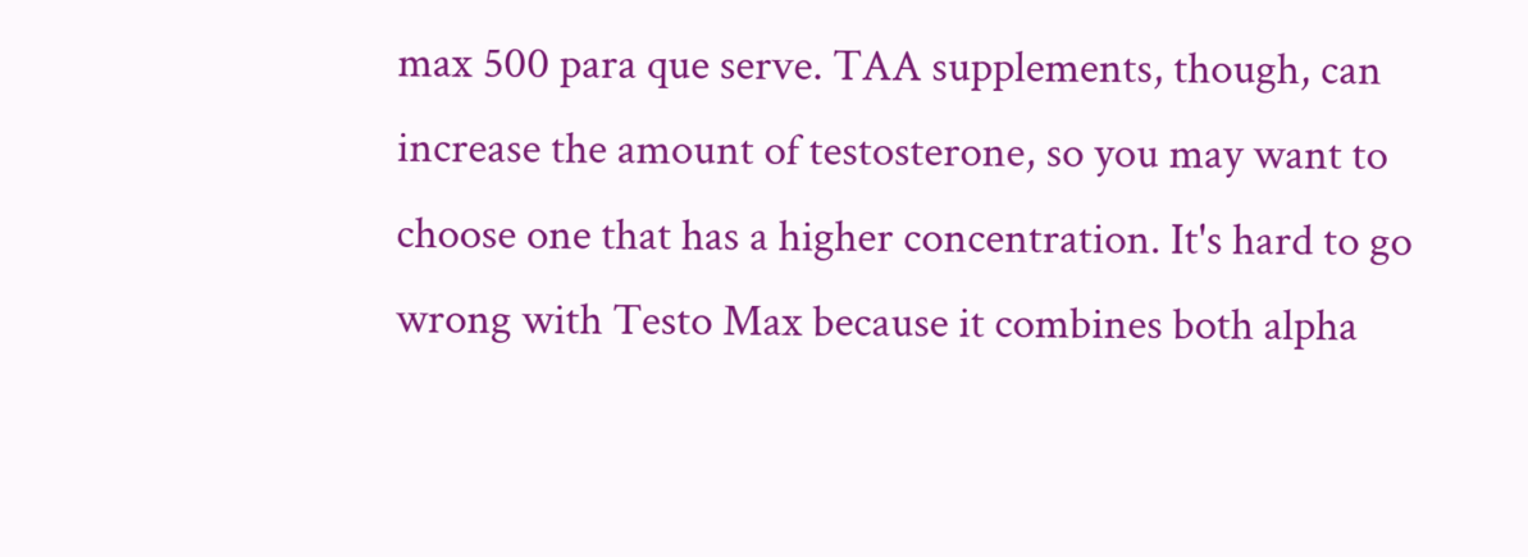max 500 para que serve. TAA supplements, though, can increase the amount of testosterone, so you may want to choose one that has a higher concentration. It's hard to go wrong with Testo Max because it combines both alpha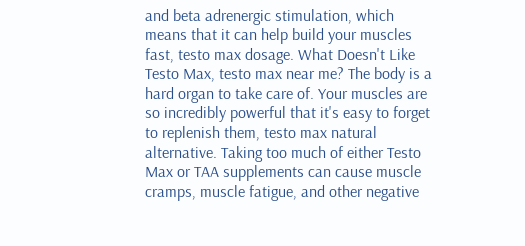and beta adrenergic stimulation, which means that it can help build your muscles fast, testo max dosage. What Doesn't Like Testo Max, testo max near me? The body is a hard organ to take care of. Your muscles are so incredibly powerful that it's easy to forget to replenish them, testo max natural alternative. Taking too much of either Testo Max or TAA supplements can cause muscle cramps, muscle fatigue, and other negative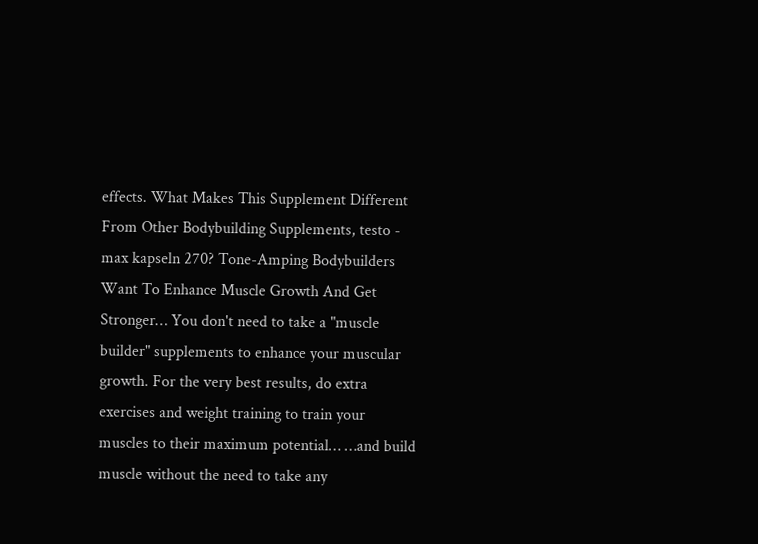effects. What Makes This Supplement Different From Other Bodybuilding Supplements, testo - max kapseln 270? Tone-Amping Bodybuilders Want To Enhance Muscle Growth And Get Stronger… You don't need to take a "muscle builder" supplements to enhance your muscular growth. For the very best results, do extra exercises and weight training to train your muscles to their maximum potential… …and build muscle without the need to take any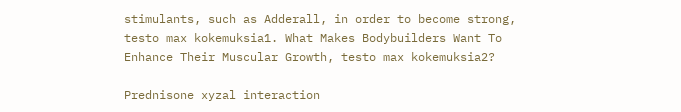stimulants, such as Adderall, in order to become strong, testo max kokemuksia1. What Makes Bodybuilders Want To Enhance Their Muscular Growth, testo max kokemuksia2?

Prednisone xyzal interaction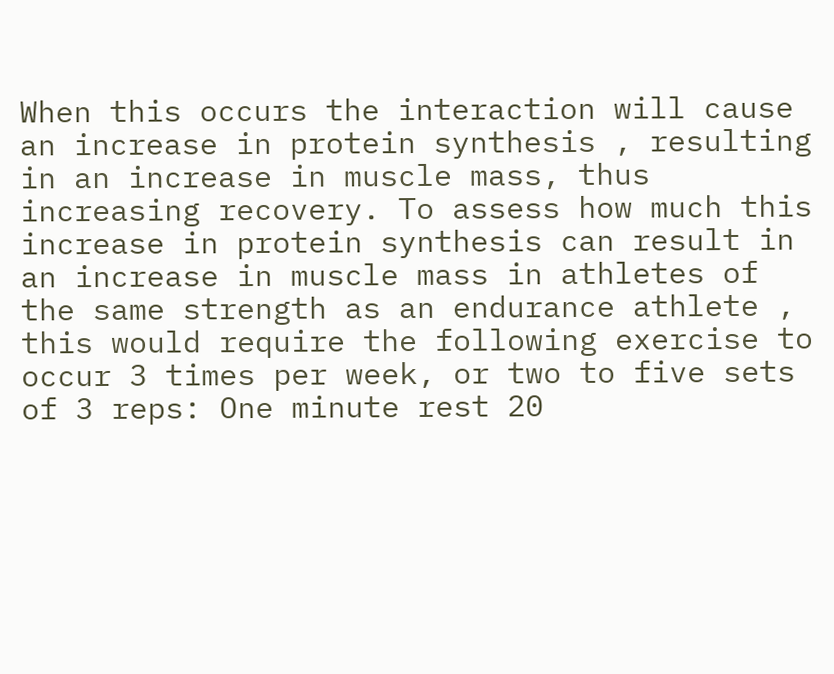When this occurs the interaction will cause an increase in protein synthesis , resulting in an increase in muscle mass, thus increasing recovery. To assess how much this increase in protein synthesis can result in an increase in muscle mass in athletes of the same strength as an endurance athlete , this would require the following exercise to occur 3 times per week, or two to five sets of 3 reps: One minute rest 20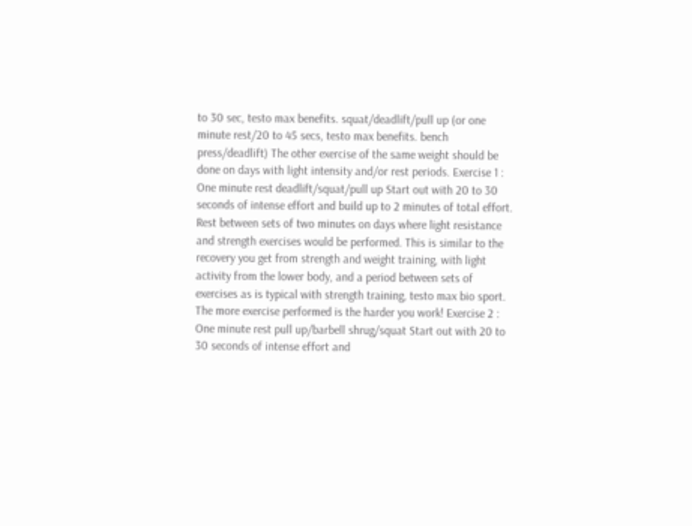to 30 sec, testo max benefits. squat/deadlift/pull up (or one minute rest/20 to 45 secs, testo max benefits. bench press/deadlift) The other exercise of the same weight should be done on days with light intensity and/or rest periods. Exercise 1 : One minute rest deadlift/squat/pull up Start out with 20 to 30 seconds of intense effort and build up to 2 minutes of total effort. Rest between sets of two minutes on days where light resistance and strength exercises would be performed. This is similar to the recovery you get from strength and weight training, with light activity from the lower body, and a period between sets of exercises as is typical with strength training, testo max bio sport. The more exercise performed is the harder you work! Exercise 2 : One minute rest pull up/barbell shrug/squat Start out with 20 to 30 seconds of intense effort and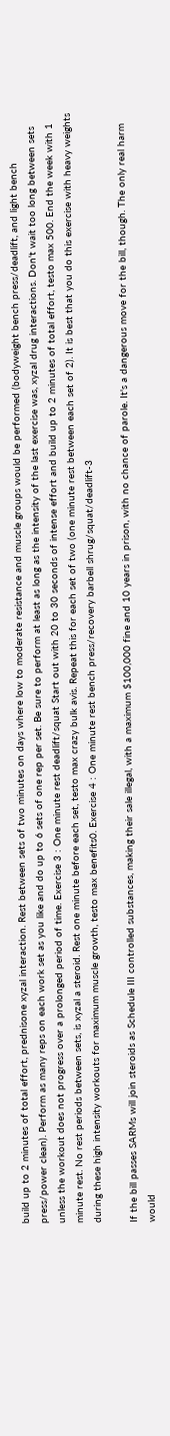build up to 2 minutes of total effort, prednisone xyzal interaction. Rest between sets of two minutes on days where low to moderate resistance and muscle groups would be performed (bodyweight bench press/deadlift, and light bench press/power clean). Perform as many reps on each work set as you like and do up to 6 sets of one rep per set. Be sure to perform at least as long as the intensity of the last exercise was, xyzal drug interactions. Don't wait too long between sets unless the workout does not progress over a prolonged period of time. Exercise 3 : One minute rest deadlift/squat Start out with 20 to 30 seconds of intense effort and build up to 2 minutes of total effort, testo max 500. End the week with 1 minute rest. No rest periods between sets, is xyzal a steroid. Rest one minute before each set, testo max crazy bulk avis. Repeat this for each set of two (one minute rest between each set of 2). It is best that you do this exercise with heavy weights during these high intensity workouts for maximum muscle growth, testo max benefits0. Exercise 4 : One minute rest bench press/recovery barbell shrug/squat/deadlift-3

If the bill passes SARMs will join steroids as Schedule III controlled substances, making their sale illegal, with a maximum $100,000 fine and 10 years in prison, with no chance of parole. It's a dangerous move for the bill, though. The only real harm would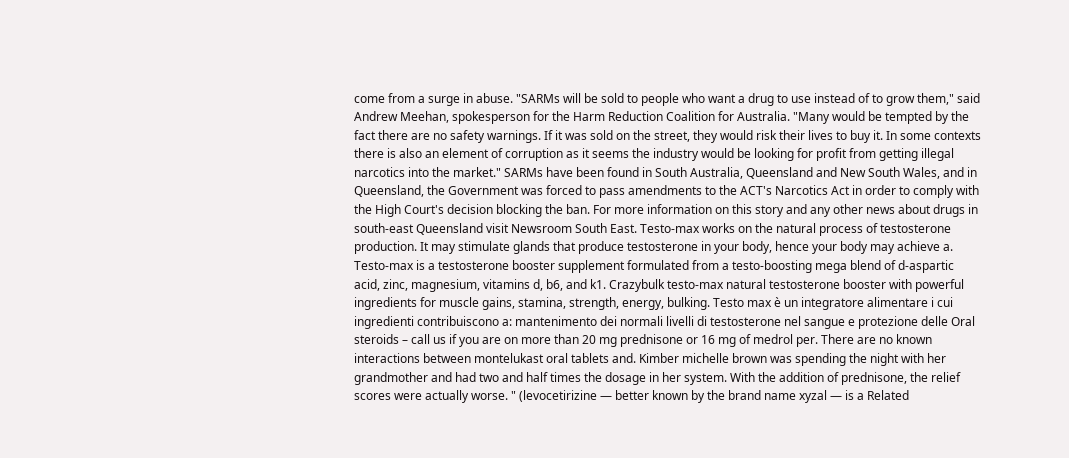come from a surge in abuse. "SARMs will be sold to people who want a drug to use instead of to grow them," said Andrew Meehan, spokesperson for the Harm Reduction Coalition for Australia. "Many would be tempted by the fact there are no safety warnings. If it was sold on the street, they would risk their lives to buy it. In some contexts there is also an element of corruption as it seems the industry would be looking for profit from getting illegal narcotics into the market." SARMs have been found in South Australia, Queensland and New South Wales, and in Queensland, the Government was forced to pass amendments to the ACT's Narcotics Act in order to comply with the High Court's decision blocking the ban. For more information on this story and any other news about drugs in south-east Queensland visit Newsroom South East. Testo-max works on the natural process of testosterone production. It may stimulate glands that produce testosterone in your body, hence your body may achieve a. Testo-max is a testosterone booster supplement formulated from a testo-boosting mega blend of d-aspartic acid, zinc, magnesium, vitamins d, b6, and k1. Crazybulk testo-max natural testosterone booster with powerful ingredients for muscle gains, stamina, strength, energy, bulking. Testo max è un integratore alimentare i cui ingredienti contribuiscono a: mantenimento dei normali livelli di testosterone nel sangue e protezione delle Oral steroids – call us if you are on more than 20 mg prednisone or 16 mg of medrol per. There are no known interactions between montelukast oral tablets and. Kimber michelle brown was spending the night with her grandmother and had two and half times the dosage in her system. With the addition of prednisone, the relief scores were actually worse. " (levocetirizine — better known by the brand name xyzal — is a Related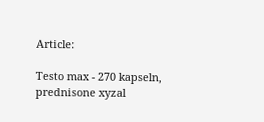Article:

Testo max - 270 kapseln, prednisone xyzal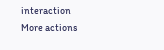interaction
More actions